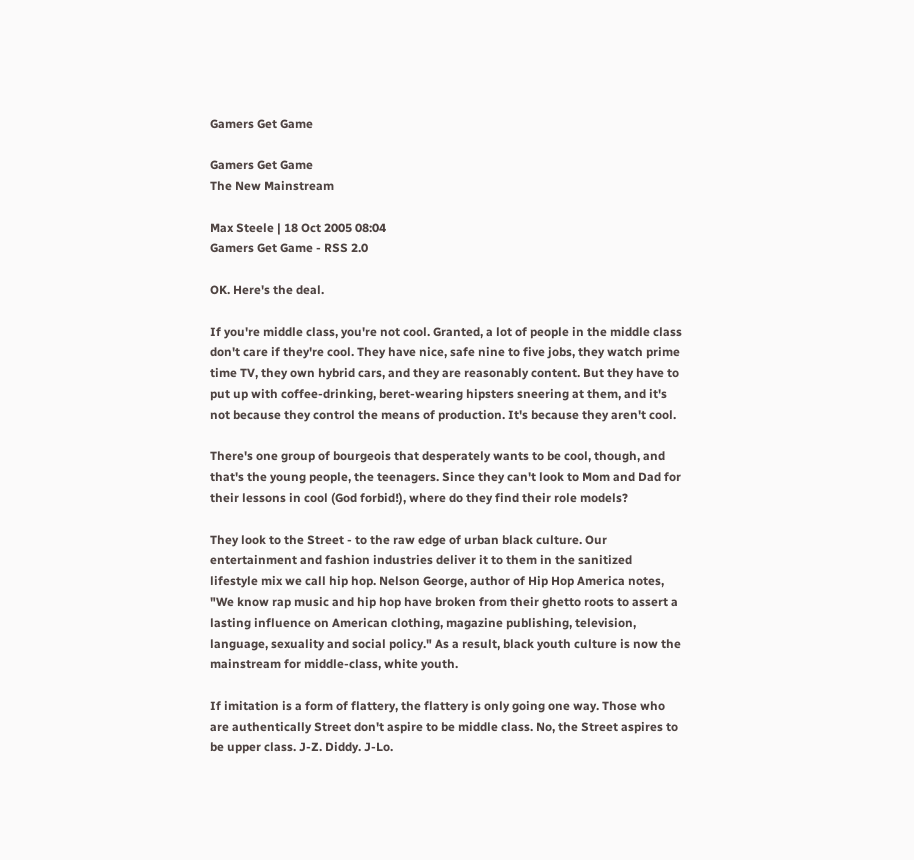Gamers Get Game

Gamers Get Game
The New Mainstream

Max Steele | 18 Oct 2005 08:04
Gamers Get Game - RSS 2.0

OK. Here's the deal.

If you're middle class, you're not cool. Granted, a lot of people in the middle class don't care if they're cool. They have nice, safe nine to five jobs, they watch prime time TV, they own hybrid cars, and they are reasonably content. But they have to put up with coffee-drinking, beret-wearing hipsters sneering at them, and it's not because they control the means of production. It's because they aren't cool.

There's one group of bourgeois that desperately wants to be cool, though, and that's the young people, the teenagers. Since they can't look to Mom and Dad for their lessons in cool (God forbid!), where do they find their role models?

They look to the Street - to the raw edge of urban black culture. Our entertainment and fashion industries deliver it to them in the sanitized lifestyle mix we call hip hop. Nelson George, author of Hip Hop America notes, "We know rap music and hip hop have broken from their ghetto roots to assert a lasting influence on American clothing, magazine publishing, television, language, sexuality and social policy." As a result, black youth culture is now the mainstream for middle-class, white youth.

If imitation is a form of flattery, the flattery is only going one way. Those who are authentically Street don't aspire to be middle class. No, the Street aspires to be upper class. J-Z. Diddy. J-Lo.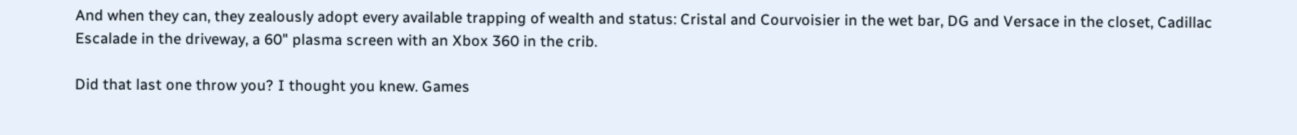And when they can, they zealously adopt every available trapping of wealth and status: Cristal and Courvoisier in the wet bar, DG and Versace in the closet, Cadillac Escalade in the driveway, a 60" plasma screen with an Xbox 360 in the crib.

Did that last one throw you? I thought you knew. Games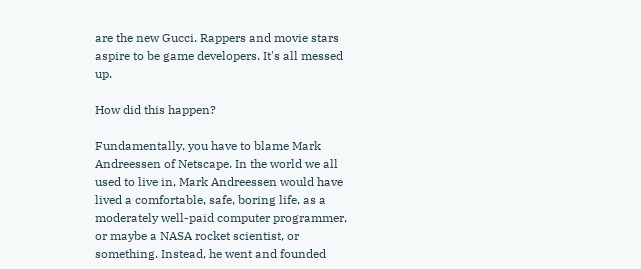are the new Gucci. Rappers and movie stars aspire to be game developers. It's all messed up.

How did this happen?

Fundamentally, you have to blame Mark Andreessen of Netscape. In the world we all used to live in, Mark Andreessen would have lived a comfortable, safe, boring life, as a moderately well-paid computer programmer, or maybe a NASA rocket scientist, or something. Instead, he went and founded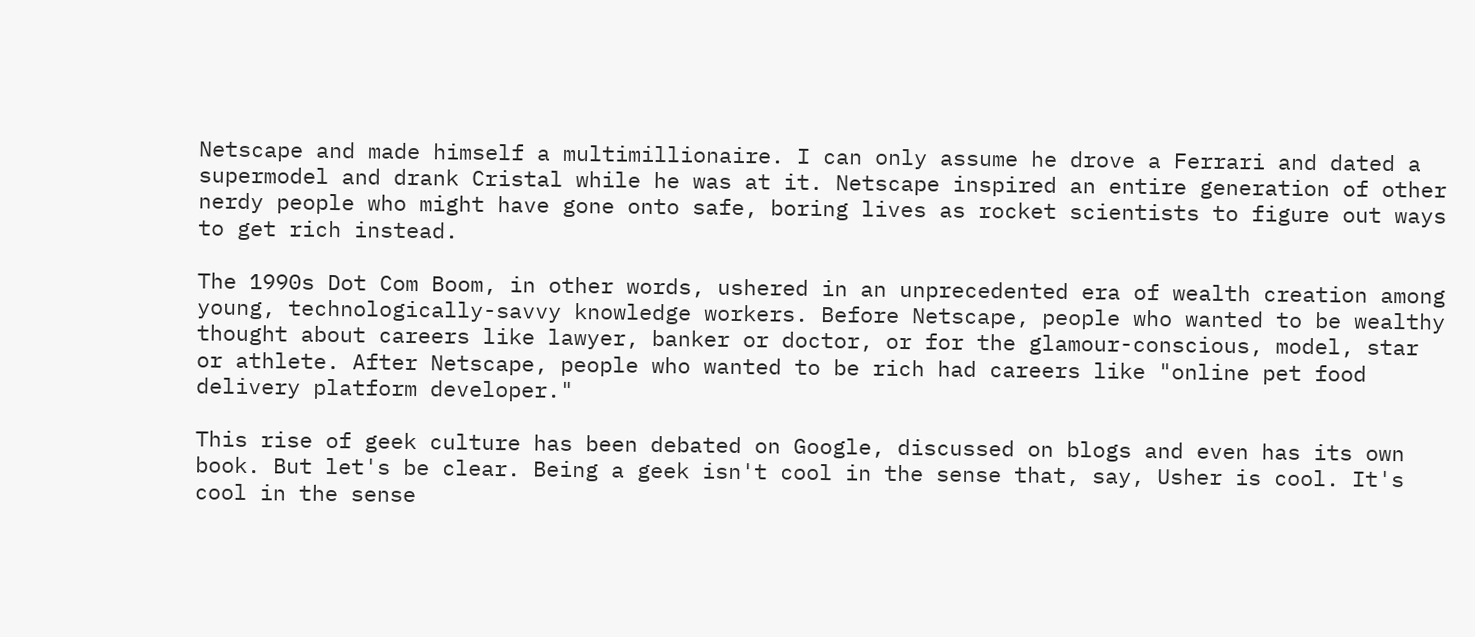Netscape and made himself a multimillionaire. I can only assume he drove a Ferrari and dated a supermodel and drank Cristal while he was at it. Netscape inspired an entire generation of other nerdy people who might have gone onto safe, boring lives as rocket scientists to figure out ways to get rich instead.

The 1990s Dot Com Boom, in other words, ushered in an unprecedented era of wealth creation among young, technologically-savvy knowledge workers. Before Netscape, people who wanted to be wealthy thought about careers like lawyer, banker or doctor, or for the glamour-conscious, model, star or athlete. After Netscape, people who wanted to be rich had careers like "online pet food delivery platform developer."

This rise of geek culture has been debated on Google, discussed on blogs and even has its own book. But let's be clear. Being a geek isn't cool in the sense that, say, Usher is cool. It's cool in the sense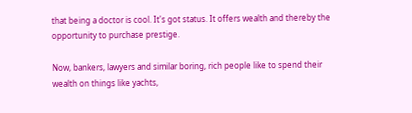that being a doctor is cool. It's got status. It offers wealth and thereby the opportunity to purchase prestige.

Now, bankers, lawyers and similar boring, rich people like to spend their wealth on things like yachts,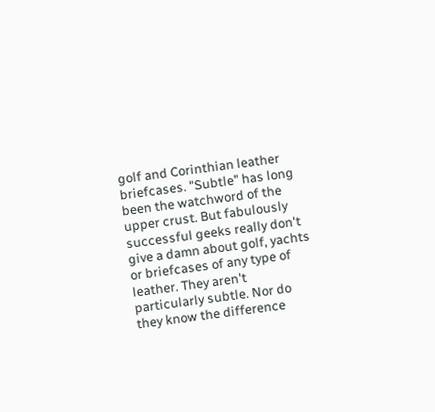golf and Corinthian leather briefcases. "Subtle" has long been the watchword of the upper crust. But fabulously successful geeks really don't give a damn about golf, yachts or briefcases of any type of leather. They aren't particularly subtle. Nor do they know the difference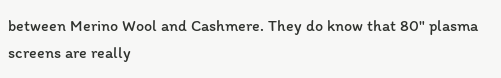between Merino Wool and Cashmere. They do know that 80" plasma screens are really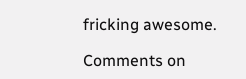fricking awesome.

Comments on